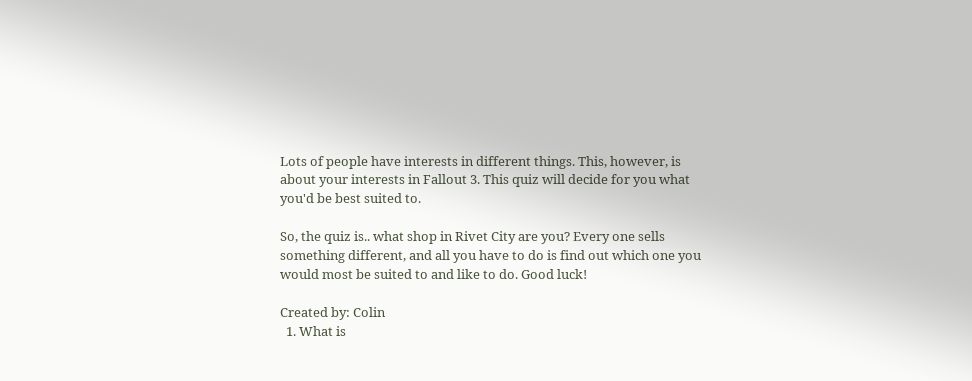Lots of people have interests in different things. This, however, is about your interests in Fallout 3. This quiz will decide for you what you'd be best suited to.

So, the quiz is.. what shop in Rivet City are you? Every one sells something different, and all you have to do is find out which one you would most be suited to and like to do. Good luck!

Created by: Colin
  1. What is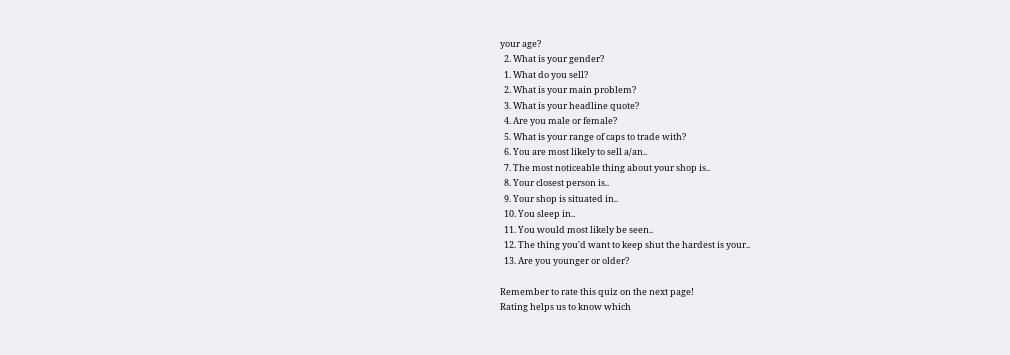your age?
  2. What is your gender?
  1. What do you sell?
  2. What is your main problem?
  3. What is your headline quote?
  4. Are you male or female?
  5. What is your range of caps to trade with?
  6. You are most likely to sell a/an..
  7. The most noticeable thing about your shop is..
  8. Your closest person is..
  9. Your shop is situated in..
  10. You sleep in..
  11. You would most likely be seen..
  12. The thing you'd want to keep shut the hardest is your..
  13. Are you younger or older?

Remember to rate this quiz on the next page!
Rating helps us to know which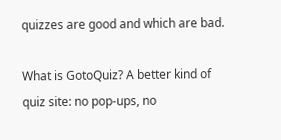quizzes are good and which are bad.

What is GotoQuiz? A better kind of quiz site: no pop-ups, no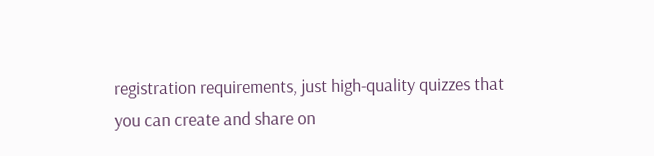registration requirements, just high-quality quizzes that you can create and share on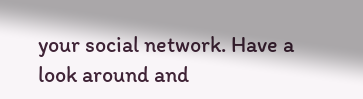your social network. Have a look around and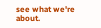see what we're about.